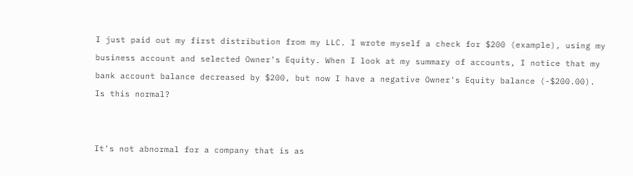I just paid out my first distribution from my LLC. I wrote myself a check for $200 (example), using my business account and selected Owner's Equity. When I look at my summary of accounts, I notice that my bank account balance decreased by $200, but now I have a negative Owner's Equity balance (-$200.00). Is this normal?


It's not abnormal for a company that is as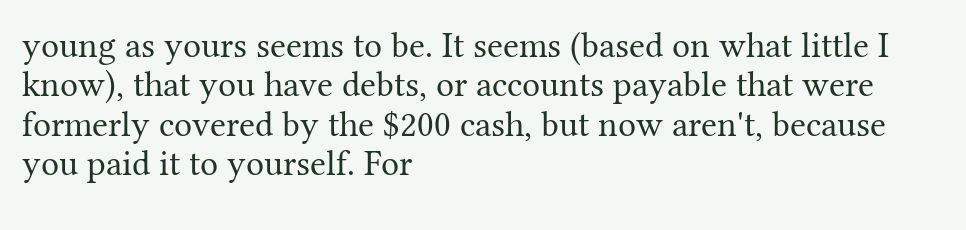young as yours seems to be. It seems (based on what little I know), that you have debts, or accounts payable that were formerly covered by the $200 cash, but now aren't, because you paid it to yourself. For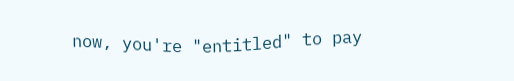now, you're "entitled" to pay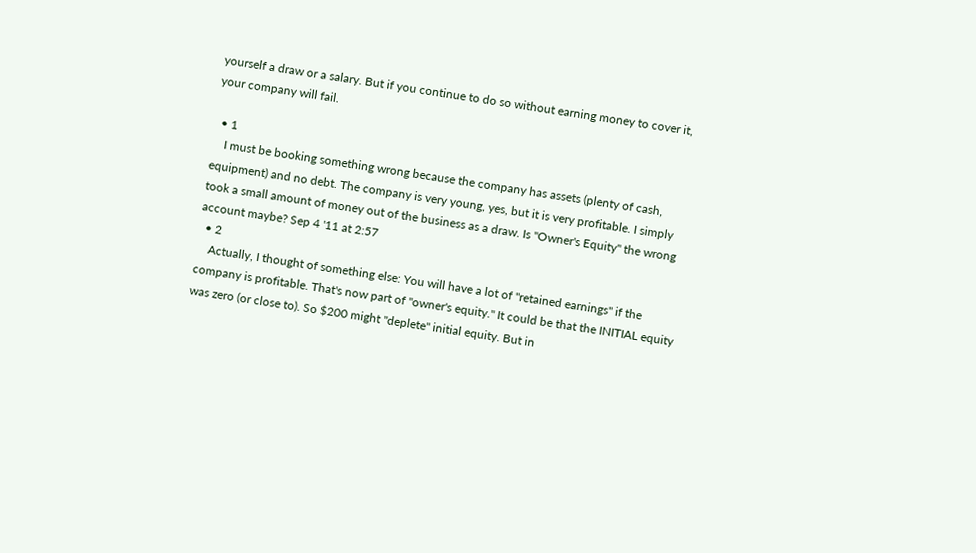yourself a draw or a salary. But if you continue to do so without earning money to cover it, your company will fail.

  • 1
    I must be booking something wrong because the company has assets (plenty of cash, equipment) and no debt. The company is very young, yes, but it is very profitable. I simply took a small amount of money out of the business as a draw. Is "Owner's Equity" the wrong account maybe? Sep 4 '11 at 2:57
  • 2
    Actually, I thought of something else: You will have a lot of "retained earnings" if the company is profitable. That's now part of "owner's equity." It could be that the INITIAL equity was zero (or close to). So $200 might "deplete" initial equity. But in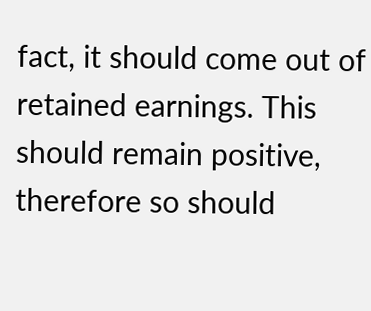fact, it should come out of retained earnings. This should remain positive, therefore so should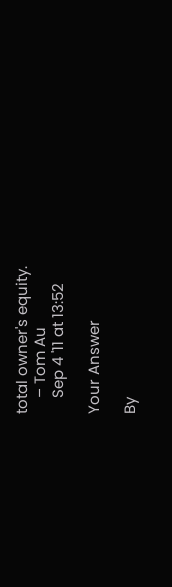total owner's equity.
    – Tom Au
    Sep 4 '11 at 13:52

Your Answer

By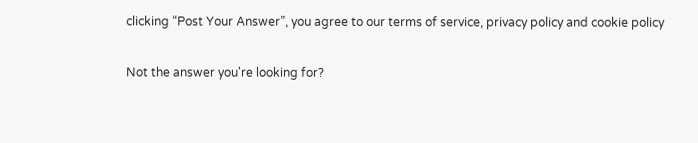clicking “Post Your Answer”, you agree to our terms of service, privacy policy and cookie policy

Not the answer you're looking for?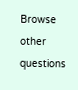Browse other questions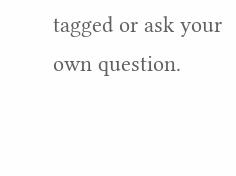tagged or ask your own question.